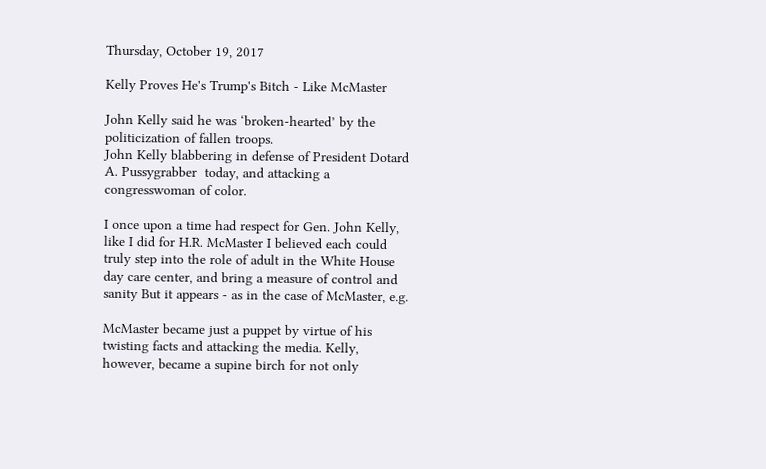Thursday, October 19, 2017

Kelly Proves He's Trump's Bitch - Like McMaster

John Kelly said he was ‘broken-hearted’ by the politicization of fallen troops.
John Kelly blabbering in defense of President Dotard A. Pussygrabber  today, and attacking a congresswoman of color.

I once upon a time had respect for Gen. John Kelly, like I did for H.R. McMaster I believed each could truly step into the role of adult in the White House day care center, and bring a measure of control and sanity But it appears - as in the case of McMaster, e.g.

McMaster became just a puppet by virtue of his twisting facts and attacking the media. Kelly, however, became a supine birch for not only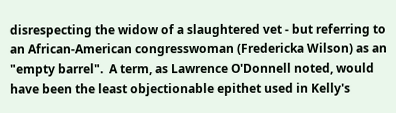disrespecting the widow of a slaughtered vet - but referring to an African-American congresswoman (Fredericka Wilson) as an "empty barrel".  A term, as Lawrence O'Donnell noted, would have been the least objectionable epithet used in Kelly's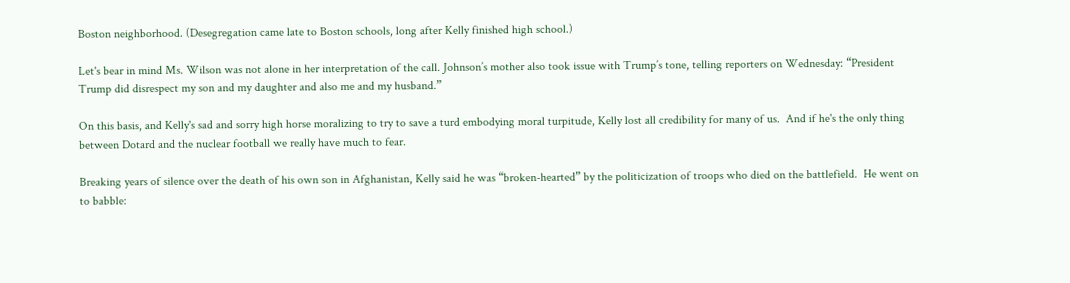Boston neighborhood. (Desegregation came late to Boston schools, long after Kelly finished high school.)

Let's bear in mind Ms. Wilson was not alone in her interpretation of the call. Johnson’s mother also took issue with Trump’s tone, telling reporters on Wednesday: “President Trump did disrespect my son and my daughter and also me and my husband.”

On this basis, and Kelly's sad and sorry high horse moralizing to try to save a turd embodying moral turpitude, Kelly lost all credibility for many of us.  And if he's the only thing between Dotard and the nuclear football we really have much to fear.

Breaking years of silence over the death of his own son in Afghanistan, Kelly said he was “broken-hearted” by the politicization of troops who died on the battlefield.  He went on to babble: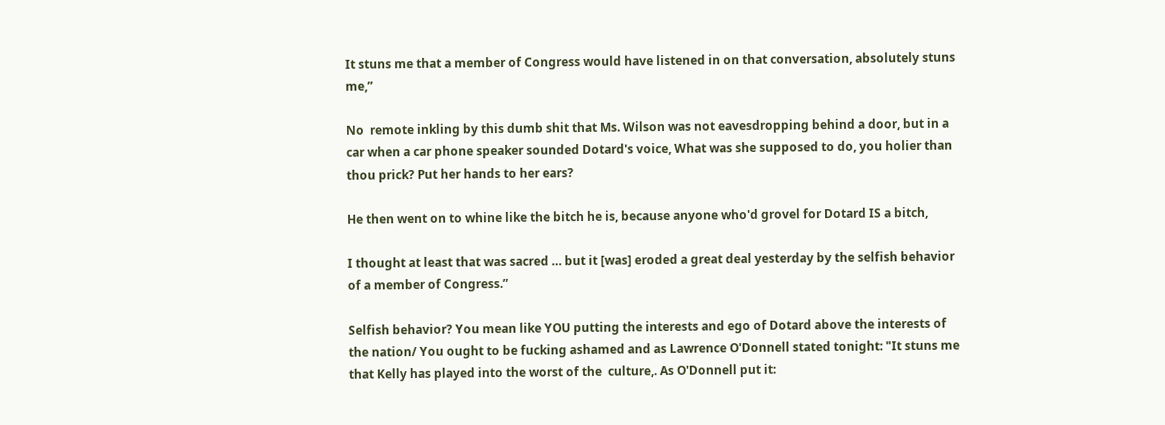It stuns me that a member of Congress would have listened in on that conversation, absolutely stuns me,”

No  remote inkling by this dumb shit that Ms. Wilson was not eavesdropping behind a door, but in a car when a car phone speaker sounded Dotard's voice, What was she supposed to do, you holier than thou prick? Put her hands to her ears?

He then went on to whine like the bitch he is, because anyone who'd grovel for Dotard IS a bitch,

I thought at least that was sacred … but it [was] eroded a great deal yesterday by the selfish behavior of a member of Congress.”

Selfish behavior? You mean like YOU putting the interests and ego of Dotard above the interests of the nation/ You ought to be fucking ashamed and as Lawrence O'Donnell stated tonight: "It stuns me that Kelly has played into the worst of the  culture,. As O'Donnell put it: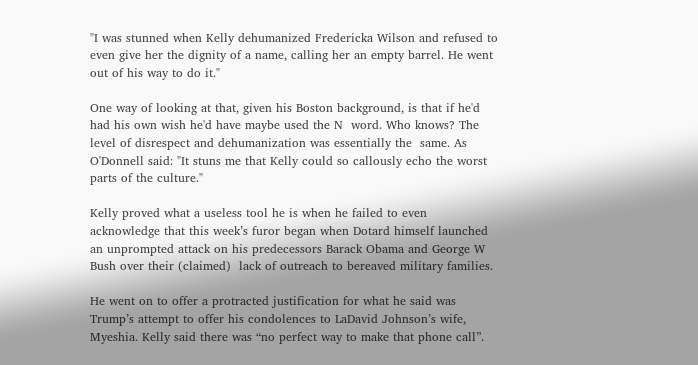"I was stunned when Kelly dehumanized Fredericka Wilson and refused to even give her the dignity of a name, calling her an empty barrel. He went out of his way to do it."

One way of looking at that, given his Boston background, is that if he'd had his own wish he'd have maybe used the N  word. Who knows? The level of disrespect and dehumanization was essentially the  same. As  O'Donnell said: "It stuns me that Kelly could so callously echo the worst parts of the culture."

Kelly proved what a useless tool he is when he failed to even acknowledge that this week’s furor began when Dotard himself launched an unprompted attack on his predecessors Barack Obama and George W Bush over their (claimed)  lack of outreach to bereaved military families.

He went on to offer a protracted justification for what he said was Trump’s attempt to offer his condolences to LaDavid Johnson’s wife, Myeshia. Kelly said there was “no perfect way to make that phone call”.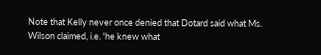Note that Kelly never once denied that Dotard said what Ms. Wilson claimed, i.e. 'he knew what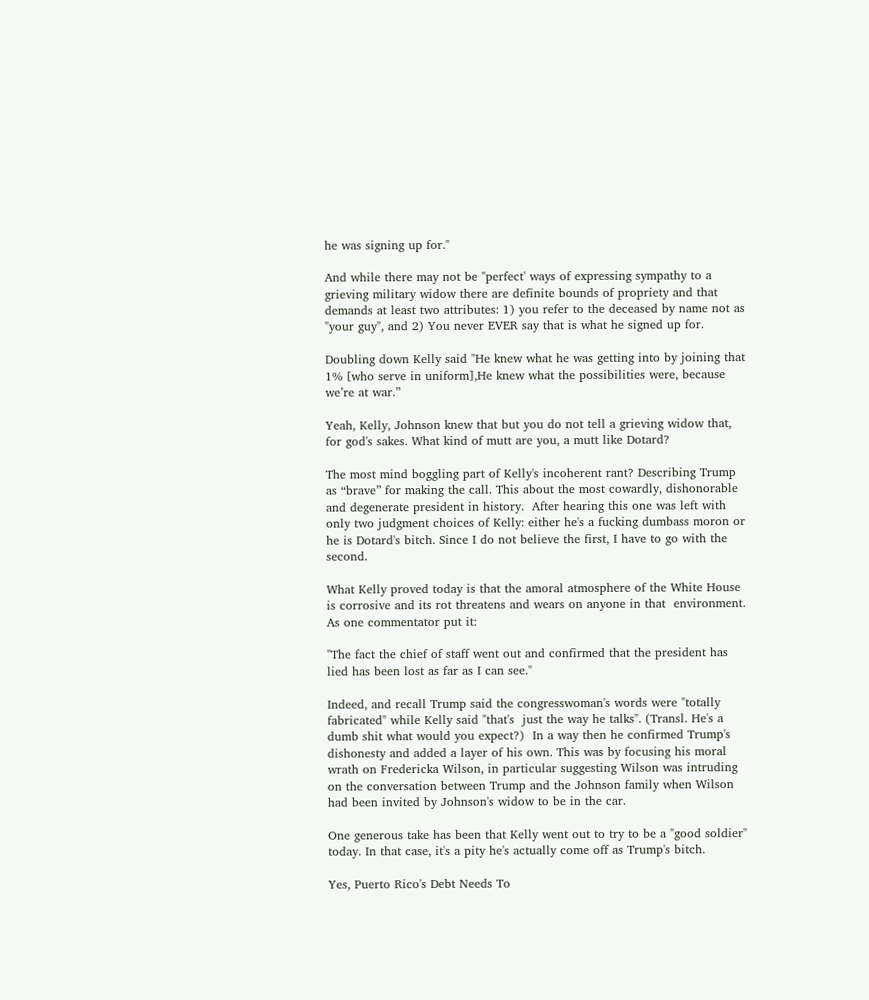he was signing up for."

And while there may not be "perfect' ways of expressing sympathy to a grieving military widow there are definite bounds of propriety and that demands at least two attributes: 1) you refer to the deceased by name not as "your guy", and 2) You never EVER say that is what he signed up for.

Doubling down Kelly said "He knew what he was getting into by joining that 1% [who serve in uniform],He knew what the possibilities were, because we’re at war.”

Yeah, Kelly, Johnson knew that but you do not tell a grieving widow that, for god's sakes. What kind of mutt are you, a mutt like Dotard?

The most mind boggling part of Kelly's incoherent rant? Describing Trump as “brave” for making the call. This about the most cowardly, dishonorable and degenerate president in history.  After hearing this one was left with only two judgment choices of Kelly: either he's a fucking dumbass moron or he is Dotard's bitch. Since I do not believe the first, I have to go with the second.

What Kelly proved today is that the amoral atmosphere of the White House is corrosive and its rot threatens and wears on anyone in that  environment. As one commentator put it:

"The fact the chief of staff went out and confirmed that the president has lied has been lost as far as I can see."

Indeed, and recall Trump said the congresswoman's words were "totally fabricated" while Kelly said "that's  just the way he talks". (Transl. He's a dumb shit what would you expect?)  In a way then he confirmed Trump's dishonesty and added a layer of his own. This was by focusing his moral wrath on Fredericka Wilson, in particular suggesting Wilson was intruding on the conversation between Trump and the Johnson family when Wilson had been invited by Johnson's widow to be in the car.

One generous take has been that Kelly went out to try to be a "good soldier" today. In that case, it's a pity he's actually come off as Trump's bitch.

Yes, Puerto Rico's Debt Needs To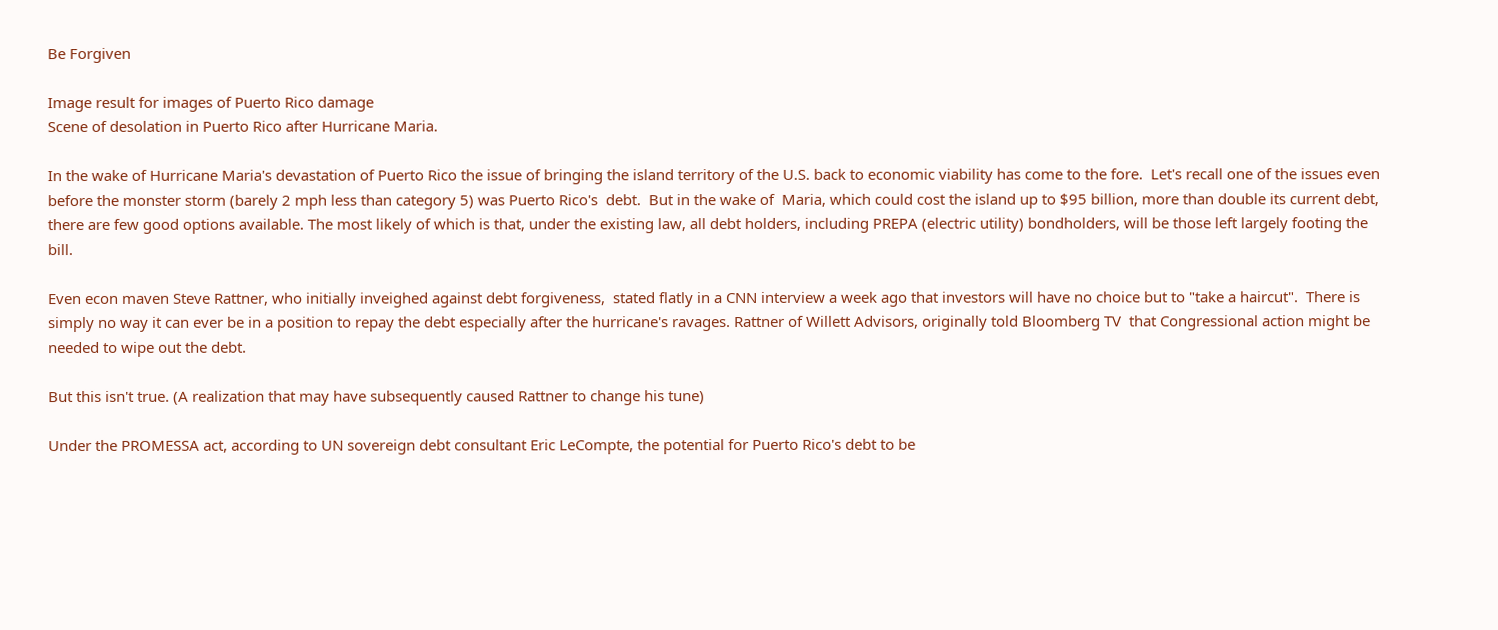Be Forgiven

Image result for images of Puerto Rico damage
Scene of desolation in Puerto Rico after Hurricane Maria.

In the wake of Hurricane Maria's devastation of Puerto Rico the issue of bringing the island territory of the U.S. back to economic viability has come to the fore.  Let's recall one of the issues even before the monster storm (barely 2 mph less than category 5) was Puerto Rico's  debt.  But in the wake of  Maria, which could cost the island up to $95 billion, more than double its current debt, there are few good options available. The most likely of which is that, under the existing law, all debt holders, including PREPA (electric utility) bondholders, will be those left largely footing the bill.

Even econ maven Steve Rattner, who initially inveighed against debt forgiveness,  stated flatly in a CNN interview a week ago that investors will have no choice but to "take a haircut".  There is simply no way it can ever be in a position to repay the debt especially after the hurricane's ravages. Rattner of Willett Advisors, originally told Bloomberg TV  that Congressional action might be needed to wipe out the debt.

But this isn't true. (A realization that may have subsequently caused Rattner to change his tune)

Under the PROMESSA act, according to UN sovereign debt consultant Eric LeCompte, the potential for Puerto Rico's debt to be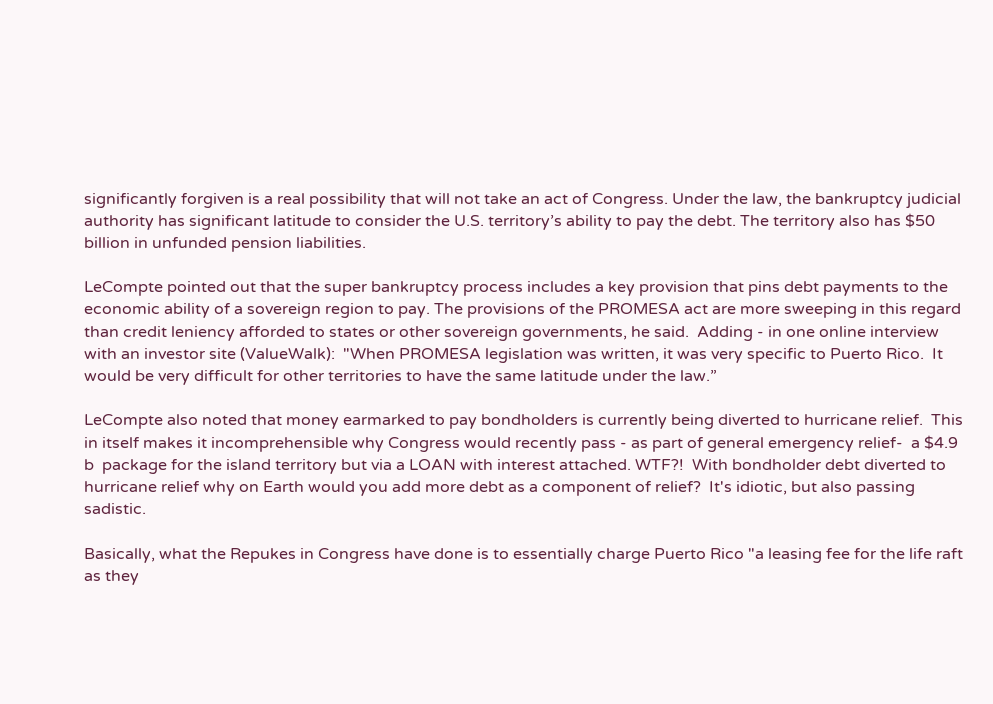significantly forgiven is a real possibility that will not take an act of Congress. Under the law, the bankruptcy judicial authority has significant latitude to consider the U.S. territory’s ability to pay the debt. The territory also has $50 billion in unfunded pension liabilities.

LeCompte pointed out that the super bankruptcy process includes a key provision that pins debt payments to the economic ability of a sovereign region to pay. The provisions of the PROMESA act are more sweeping in this regard than credit leniency afforded to states or other sovereign governments, he said.  Adding - in one online interview with an investor site (ValueWalk):  "When PROMESA legislation was written, it was very specific to Puerto Rico.  It would be very difficult for other territories to have the same latitude under the law.”

LeCompte also noted that money earmarked to pay bondholders is currently being diverted to hurricane relief.  This in itself makes it incomprehensible why Congress would recently pass - as part of general emergency relief-  a $4.9 b  package for the island territory but via a LOAN with interest attached. WTF?!  With bondholder debt diverted to hurricane relief why on Earth would you add more debt as a component of relief?  It's idiotic, but also passing sadistic.

Basically, what the Repukes in Congress have done is to essentially charge Puerto Rico "a leasing fee for the life raft as they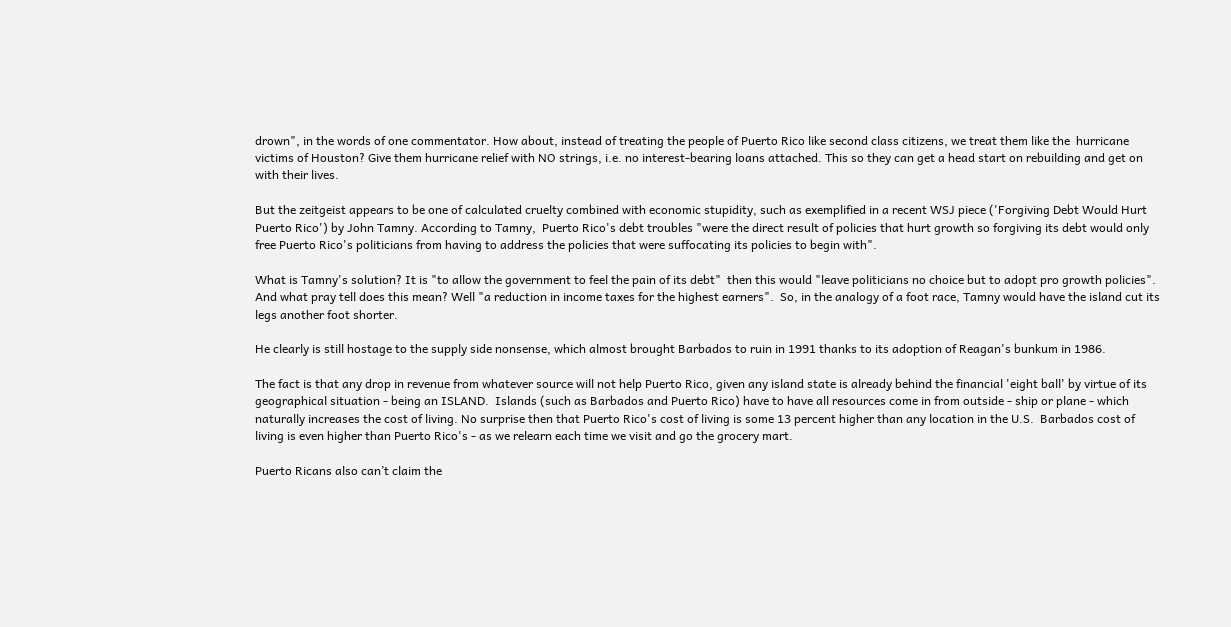drown", in the words of one commentator. How about, instead of treating the people of Puerto Rico like second class citizens, we treat them like the  hurricane victims of Houston? Give them hurricane relief with NO strings, i.e. no interest-bearing loans attached. This so they can get a head start on rebuilding and get on with their lives.

But the zeitgeist appears to be one of calculated cruelty combined with economic stupidity, such as exemplified in a recent WSJ piece ('Forgiving Debt Would Hurt Puerto Rico') by John Tamny. According to Tamny,  Puerto Rico's debt troubles "were the direct result of policies that hurt growth so forgiving its debt would only free Puerto Rico's politicians from having to address the policies that were suffocating its policies to begin with".

What is Tamny's solution? It is "to allow the government to feel the pain of its debt"  then this would "leave politicians no choice but to adopt pro growth policies".  And what pray tell does this mean? Well "a reduction in income taxes for the highest earners".  So, in the analogy of a foot race, Tamny would have the island cut its legs another foot shorter.

He clearly is still hostage to the supply side nonsense, which almost brought Barbados to ruin in 1991 thanks to its adoption of Reagan's bunkum in 1986.

The fact is that any drop in revenue from whatever source will not help Puerto Rico, given any island state is already behind the financial 'eight ball' by virtue of its geographical situation - being an ISLAND.  Islands (such as Barbados and Puerto Rico) have to have all resources come in from outside - ship or plane - which naturally increases the cost of living. No surprise then that Puerto Rico's cost of living is some 13 percent higher than any location in the U.S.  Barbados cost of living is even higher than Puerto Rico's - as we relearn each time we visit and go the grocery mart.

Puerto Ricans also can’t claim the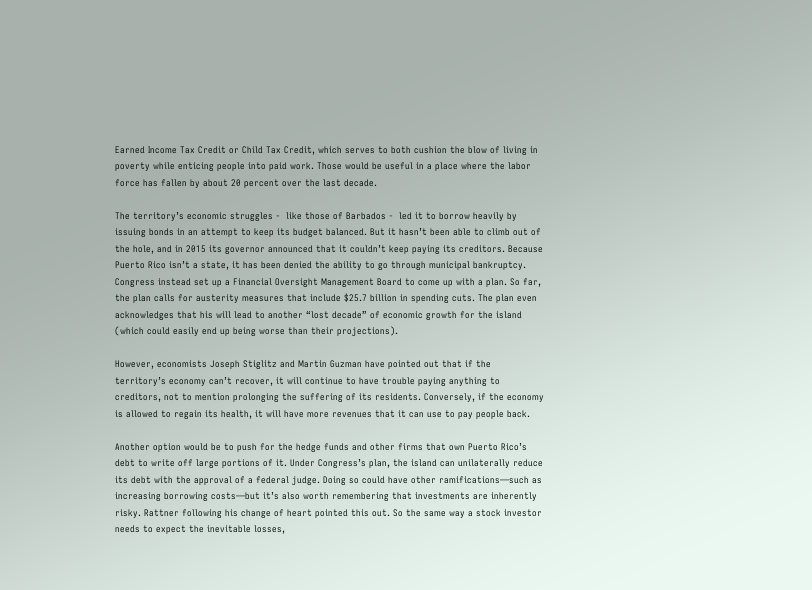Earned Income Tax Credit or Child Tax Credit, which serves to both cushion the blow of living in poverty while enticing people into paid work. Those would be useful in a place where the labor force has fallen by about 20 percent over the last decade.

The territory’s economic struggles -  like those of Barbados -  led it to borrow heavily by issuing bonds in an attempt to keep its budget balanced. But it hasn’t been able to climb out of the hole, and in 2015 its governor announced that it couldn’t keep paying its creditors. Because Puerto Rico isn’t a state, it has been denied the ability to go through municipal bankruptcy. Congress instead set up a Financial Oversight Management Board to come up with a plan. So far, the plan calls for austerity measures that include $25.7 billion in spending cuts. The plan even acknowledges that his will lead to another “lost decade” of economic growth for the island (which could easily end up being worse than their projections).

However, economists Joseph Stiglitz and Martin Guzman have pointed out that if the territory’s economy can’t recover, it will continue to have trouble paying anything to creditors, not to mention prolonging the suffering of its residents. Conversely, if the economy is allowed to regain its health, it will have more revenues that it can use to pay people back.

Another option would be to push for the hedge funds and other firms that own Puerto Rico’s debt to write off large portions of it. Under Congress’s plan, the island can unilaterally reduce its debt with the approval of a federal judge. Doing so could have other ramifications—such as increasing borrowing costs—but it’s also worth remembering that investments are inherently risky. Rattner following his change of heart pointed this out. So the same way a stock investor needs to expect the inevitable losses,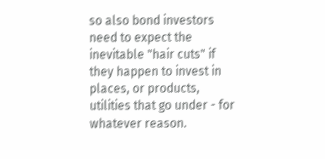so also bond investors need to expect the inevitable "hair cuts" if they happen to invest in places, or products, utilities that go under - for whatever reason.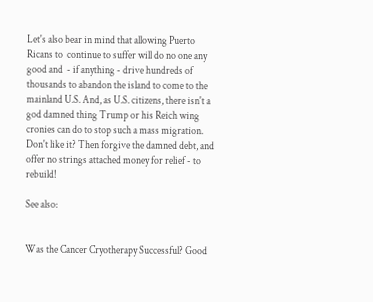Let's also bear in mind that allowing Puerto Ricans to  continue to suffer will do no one any good and  - if anything - drive hundreds of thousands to abandon the island to come to the mainland U.S. And, as U.S. citizens, there isn't a god damned thing Trump or his Reich wing cronies can do to stop such a mass migration. Don't like it? Then forgive the damned debt, and offer no strings attached money for relief - to rebuild!

See also:


Was the Cancer Cryotherapy Successful? Good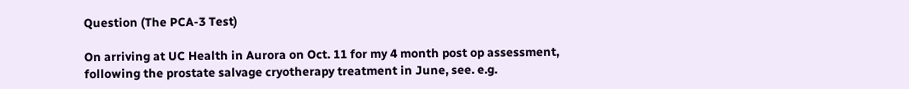Question (The PCA-3 Test)

On arriving at UC Health in Aurora on Oct. 11 for my 4 month post op assessment, following the prostate salvage cryotherapy treatment in June, see. e.g.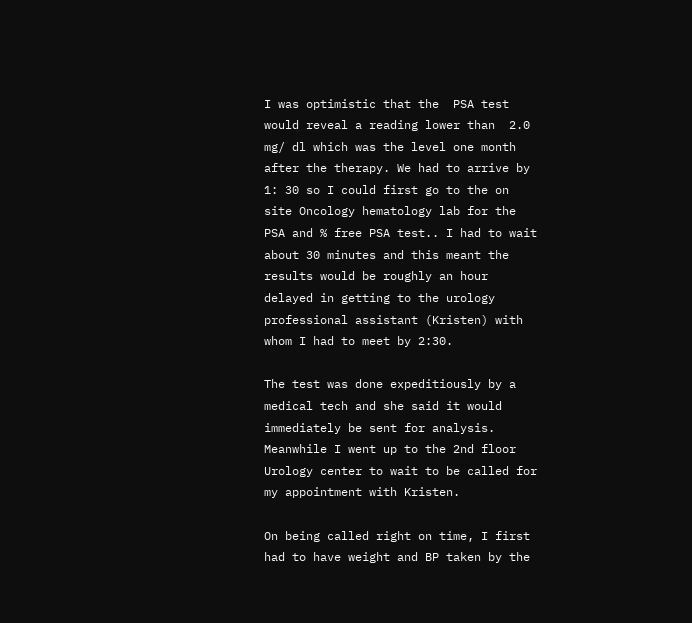I was optimistic that the  PSA test would reveal a reading lower than  2.0 mg/ dl which was the level one month after the therapy. We had to arrive by 1: 30 so I could first go to the on site Oncology hematology lab for the PSA and % free PSA test.. I had to wait about 30 minutes and this meant the results would be roughly an hour delayed in getting to the urology professional assistant (Kristen) with whom I had to meet by 2:30.

The test was done expeditiously by a medical tech and she said it would immediately be sent for analysis.  Meanwhile I went up to the 2nd floor Urology center to wait to be called for my appointment with Kristen.

On being called right on time, I first had to have weight and BP taken by the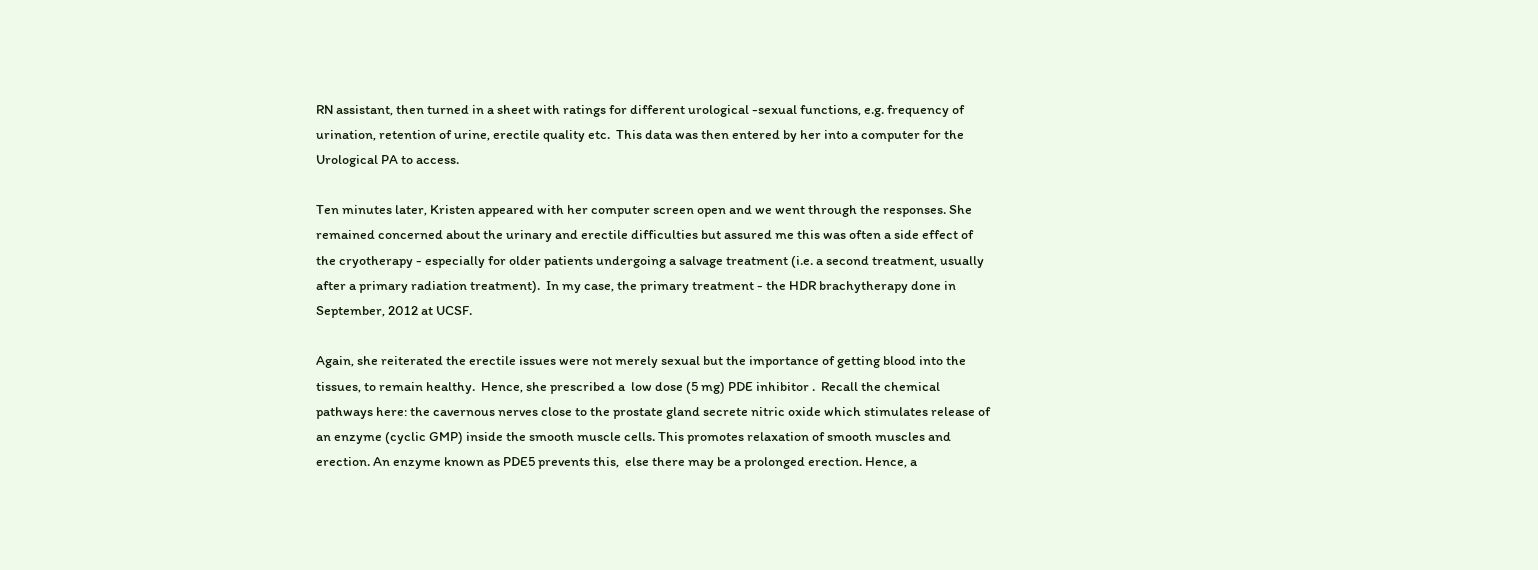RN assistant, then turned in a sheet with ratings for different urological -sexual functions, e.g. frequency of urination, retention of urine, erectile quality etc.  This data was then entered by her into a computer for the Urological PA to access.

Ten minutes later, Kristen appeared with her computer screen open and we went through the responses. She remained concerned about the urinary and erectile difficulties but assured me this was often a side effect of the cryotherapy - especially for older patients undergoing a salvage treatment (i.e. a second treatment, usually after a primary radiation treatment).  In my case, the primary treatment - the HDR brachytherapy done in September, 2012 at UCSF.

Again, she reiterated the erectile issues were not merely sexual but the importance of getting blood into the tissues, to remain healthy.  Hence, she prescribed a  low dose (5 mg) PDE inhibitor .  Recall the chemical pathways here: the cavernous nerves close to the prostate gland secrete nitric oxide which stimulates release of an enzyme (cyclic GMP) inside the smooth muscle cells. This promotes relaxation of smooth muscles and erection. An enzyme known as PDE5 prevents this,  else there may be a prolonged erection. Hence, a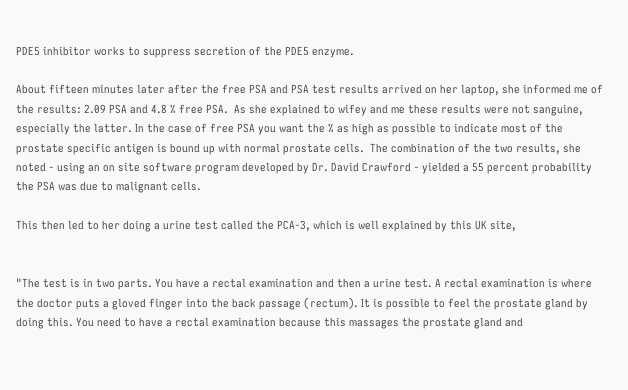PDE5 inhibitor works to suppress secretion of the PDE5 enzyme.

About fifteen minutes later after the free PSA and PSA test results arrived on her laptop, she informed me of the results: 2.09 PSA and 4.8 % free PSA.  As she explained to wifey and me these results were not sanguine, especially the latter. In the case of free PSA you want the % as high as possible to indicate most of the prostate specific antigen is bound up with normal prostate cells.  The combination of the two results, she noted - using an on site software program developed by Dr. David Crawford - yielded a 55 percent probability the PSA was due to malignant cells.

This then led to her doing a urine test called the PCA-3, which is well explained by this UK site,


"The test is in two parts. You have a rectal examination and then a urine test. A rectal examination is where the doctor puts a gloved finger into the back passage (rectum). It is possible to feel the prostate gland by doing this. You need to have a rectal examination because this massages the prostate gland and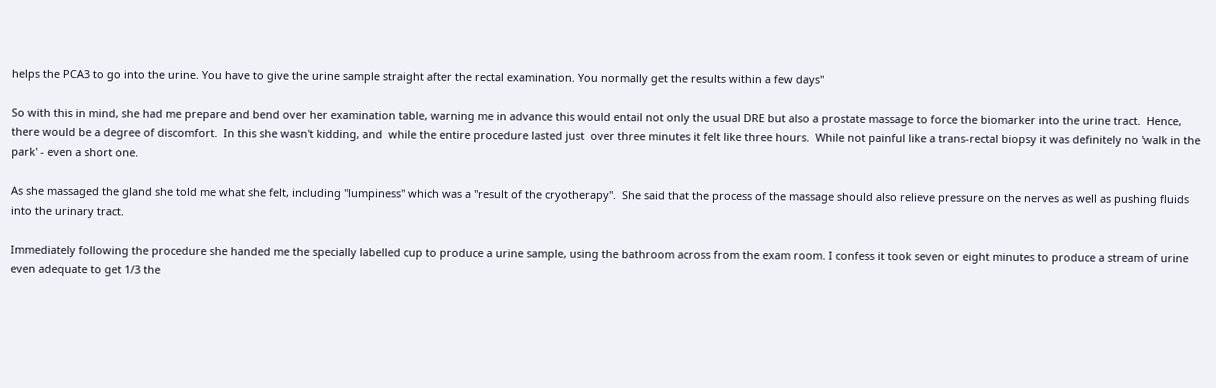helps the PCA3 to go into the urine. You have to give the urine sample straight after the rectal examination. You normally get the results within a few days"

So with this in mind, she had me prepare and bend over her examination table, warning me in advance this would entail not only the usual DRE but also a prostate massage to force the biomarker into the urine tract.  Hence, there would be a degree of discomfort.  In this she wasn't kidding, and  while the entire procedure lasted just  over three minutes it felt like three hours.  While not painful like a trans-rectal biopsy it was definitely no 'walk in the park' - even a short one.

As she massaged the gland she told me what she felt, including "lumpiness" which was a "result of the cryotherapy".  She said that the process of the massage should also relieve pressure on the nerves as well as pushing fluids into the urinary tract.

Immediately following the procedure she handed me the specially labelled cup to produce a urine sample, using the bathroom across from the exam room. I confess it took seven or eight minutes to produce a stream of urine even adequate to get 1/3 the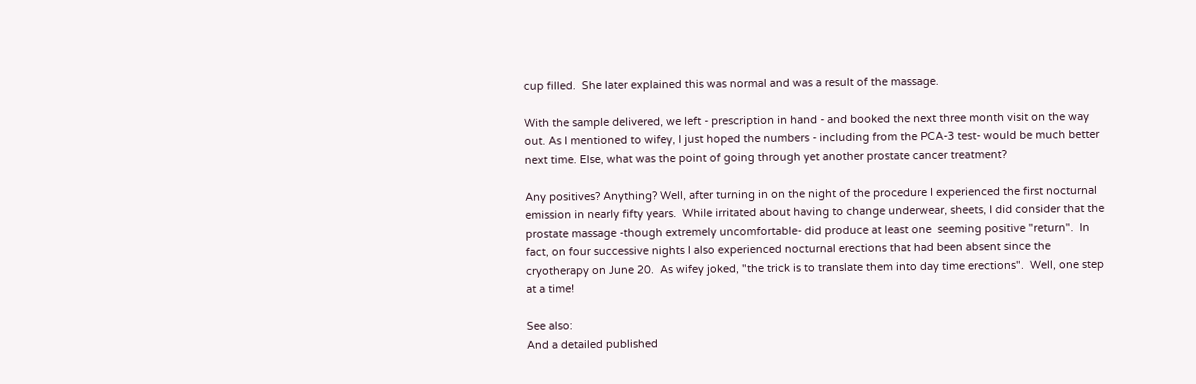cup filled.  She later explained this was normal and was a result of the massage.

With the sample delivered, we left - prescription in hand - and booked the next three month visit on the way out. As I mentioned to wifey, I just hoped the numbers - including from the PCA-3 test- would be much better next time. Else, what was the point of going through yet another prostate cancer treatment?

Any positives? Anything? Well, after turning in on the night of the procedure I experienced the first nocturnal emission in nearly fifty years.  While irritated about having to change underwear, sheets, I did consider that the prostate massage -though extremely uncomfortable- did produce at least one  seeming positive "return".  In fact, on four successive nights I also experienced nocturnal erections that had been absent since the cryotherapy on June 20.  As wifey joked, "the trick is to translate them into day time erections".  Well, one step at a time!

See also:
And a detailed published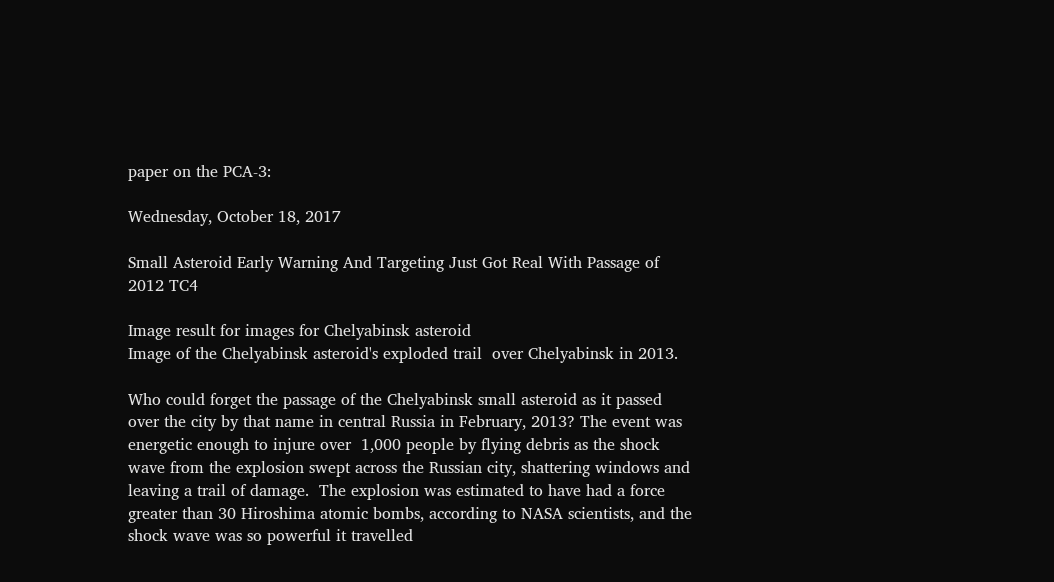paper on the PCA-3:

Wednesday, October 18, 2017

Small Asteroid Early Warning And Targeting Just Got Real With Passage of 2012 TC4

Image result for images for Chelyabinsk asteroid
Image of the Chelyabinsk asteroid's exploded trail  over Chelyabinsk in 2013.

Who could forget the passage of the Chelyabinsk small asteroid as it passed over the city by that name in central Russia in February, 2013? The event was energetic enough to injure over  1,000 people by flying debris as the shock wave from the explosion swept across the Russian city, shattering windows and leaving a trail of damage.  The explosion was estimated to have had a force greater than 30 Hiroshima atomic bombs, according to NASA scientists, and the shock wave was so powerful it travelled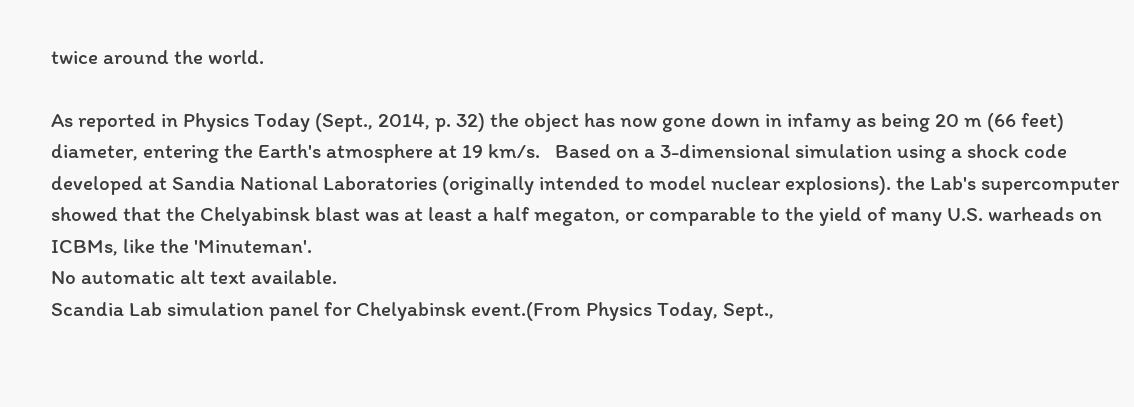twice around the world.

As reported in Physics Today (Sept., 2014, p. 32) the object has now gone down in infamy as being 20 m (66 feet)  diameter, entering the Earth's atmosphere at 19 km/s.   Based on a 3-dimensional simulation using a shock code developed at Sandia National Laboratories (originally intended to model nuclear explosions). the Lab's supercomputer showed that the Chelyabinsk blast was at least a half megaton, or comparable to the yield of many U.S. warheads on ICBMs, like the 'Minuteman'.
No automatic alt text available.
Scandia Lab simulation panel for Chelyabinsk event.(From Physics Today, Sept.,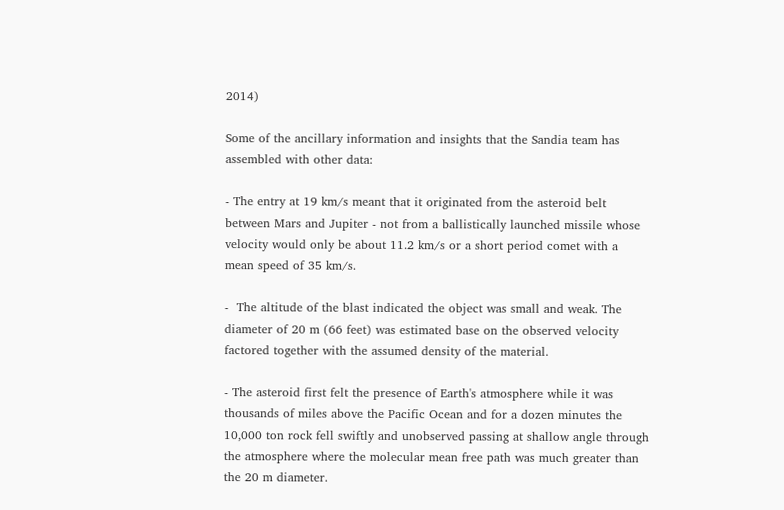2014)

Some of the ancillary information and insights that the Sandia team has assembled with other data:

- The entry at 19 km/s meant that it originated from the asteroid belt between Mars and Jupiter - not from a ballistically launched missile whose velocity would only be about 11.2 km/s or a short period comet with a mean speed of 35 km/s.

-  The altitude of the blast indicated the object was small and weak. The diameter of 20 m (66 feet) was estimated base on the observed velocity factored together with the assumed density of the material.

- The asteroid first felt the presence of Earth's atmosphere while it was thousands of miles above the Pacific Ocean and for a dozen minutes the 10,000 ton rock fell swiftly and unobserved passing at shallow angle through the atmosphere where the molecular mean free path was much greater than the 20 m diameter.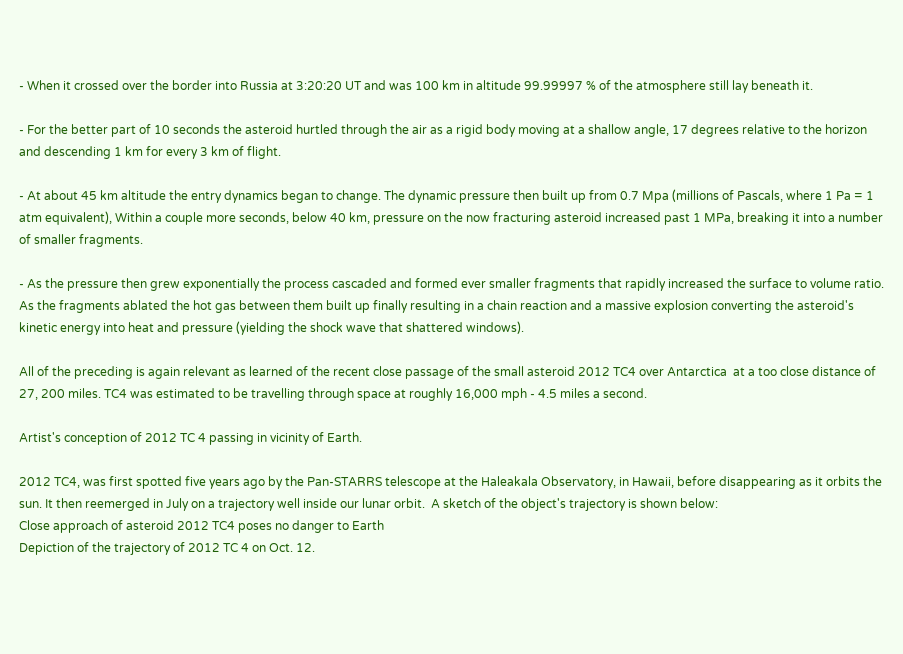- When it crossed over the border into Russia at 3:20:20 UT and was 100 km in altitude 99.99997 % of the atmosphere still lay beneath it.

- For the better part of 10 seconds the asteroid hurtled through the air as a rigid body moving at a shallow angle, 17 degrees relative to the horizon and descending 1 km for every 3 km of flight.

- At about 45 km altitude the entry dynamics began to change. The dynamic pressure then built up from 0.7 Mpa (millions of Pascals, where 1 Pa = 1 atm equivalent), Within a couple more seconds, below 40 km, pressure on the now fracturing asteroid increased past 1 MPa, breaking it into a number of smaller fragments.

- As the pressure then grew exponentially the process cascaded and formed ever smaller fragments that rapidly increased the surface to volume ratio. As the fragments ablated the hot gas between them built up finally resulting in a chain reaction and a massive explosion converting the asteroid's kinetic energy into heat and pressure (yielding the shock wave that shattered windows).

All of the preceding is again relevant as learned of the recent close passage of the small asteroid 2012 TC4 over Antarctica  at a too close distance of 27, 200 miles. TC4 was estimated to be travelling through space at roughly 16,000 mph - 4.5 miles a second.

Artist's conception of 2012 TC 4 passing in vicinity of Earth.

2012 TC4, was first spotted five years ago by the Pan-STARRS telescope at the Haleakala Observatory, in Hawaii, before disappearing as it orbits the sun. It then reemerged in July on a trajectory well inside our lunar orbit.  A sketch of the object's trajectory is shown below:
Close approach of asteroid 2012 TC4 poses no danger to Earth
Depiction of the trajectory of 2012 TC 4 on Oct. 12.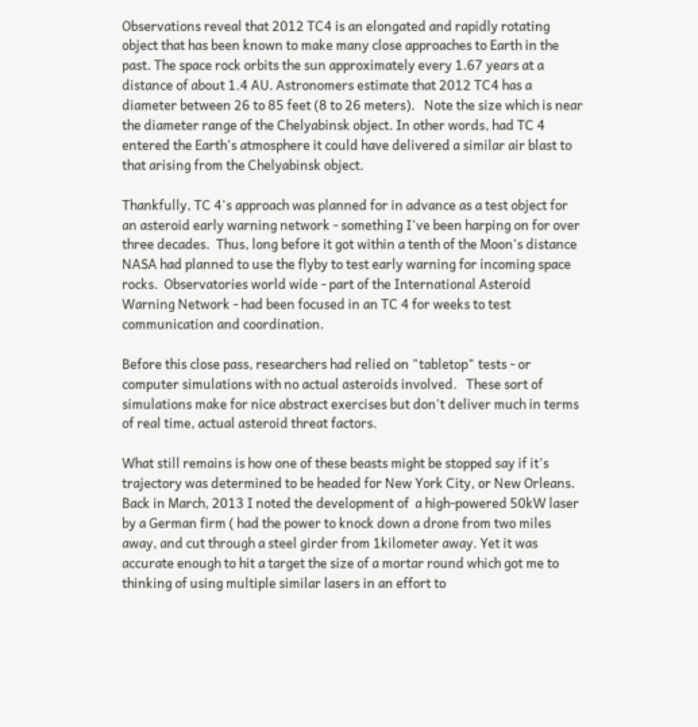Observations reveal that 2012 TC4 is an elongated and rapidly rotating object that has been known to make many close approaches to Earth in the past. The space rock orbits the sun approximately every 1.67 years at a distance of about 1.4 AU. Astronomers estimate that 2012 TC4 has a diameter between 26 to 85 feet (8 to 26 meters).   Note the size which is near the diameter range of the Chelyabinsk object. In other words, had TC 4  entered the Earth's atmosphere it could have delivered a similar air blast to that arising from the Chelyabinsk object.

Thankfully, TC 4's approach was planned for in advance as a test object for an asteroid early warning network - something I've been harping on for over three decades.  Thus, long before it got within a tenth of the Moon's distance NASA had planned to use the flyby to test early warning for incoming space rocks.  Observatories world wide - part of the International Asteroid Warning Network - had been focused in an TC 4 for weeks to test communication and coordination.

Before this close pass, researchers had relied on "tabletop" tests - or computer simulations with no actual asteroids involved.   These sort of simulations make for nice abstract exercises but don't deliver much in terms of real time, actual asteroid threat factors.

What still remains is how one of these beasts might be stopped say if it's trajectory was determined to be headed for New York City, or New Orleans.  Back in March, 2013 I noted the development of  a high-powered 50kW laser by a German firm ( had the power to knock down a drone from two miles away, and cut through a steel girder from 1kilometer away. Yet it was accurate enough to hit a target the size of a mortar round which got me to thinking of using multiple similar lasers in an effort to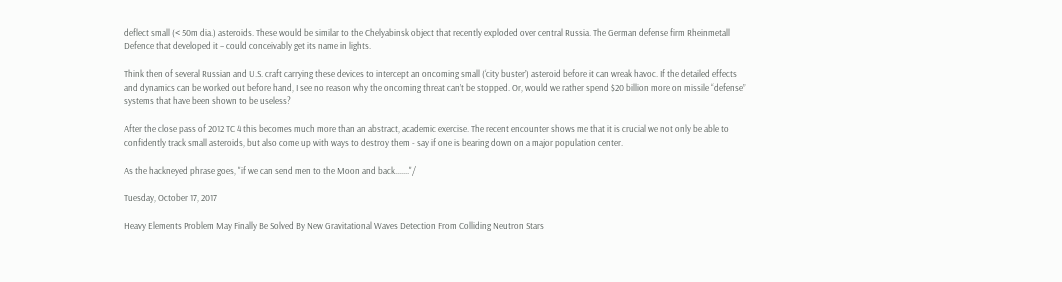deflect small (< 50m dia.) asteroids. These would be similar to the Chelyabinsk object that recently exploded over central Russia. The German defense firm Rheinmetall Defence that developed it – could conceivably get its name in lights.

Think then of several Russian and U.S. craft carrying these devices to intercept an oncoming small (‘city buster’) asteroid before it can wreak havoc. If the detailed effects and dynamics can be worked out before hand, I see no reason why the oncoming threat can’t be stopped. Or, would we rather spend $20 billion more on missile “defense” systems that have been shown to be useless?

After the close pass of 2012 TC 4 this becomes much more than an abstract, academic exercise. The recent encounter shows me that it is crucial we not only be able to confidently track small asteroids, but also come up with ways to destroy them - say if one is bearing down on a major population center.

As the hackneyed phrase goes, "if we can send men to the Moon and back......."/

Tuesday, October 17, 2017

Heavy Elements Problem May Finally Be Solved By New Gravitational Waves Detection From Colliding Neutron Stars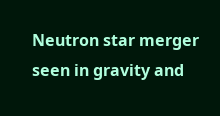Neutron star merger seen in gravity and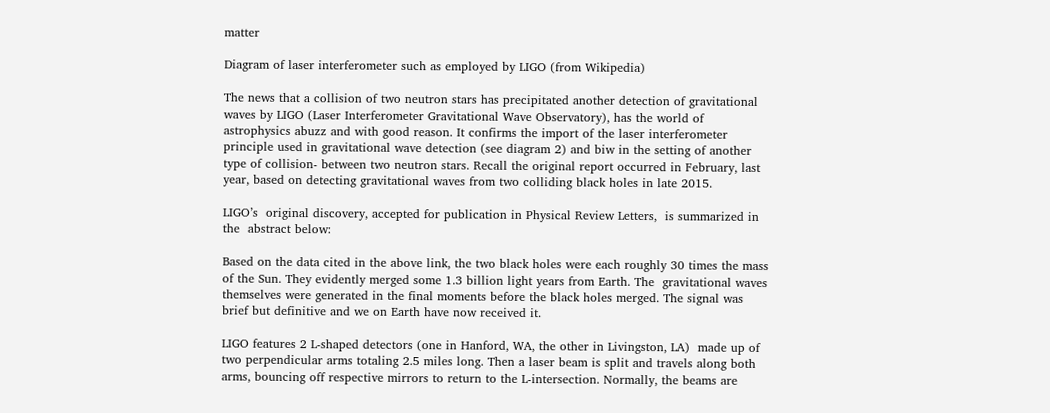matter

Diagram of laser interferometer such as employed by LIGO (from Wikipedia)

The news that a collision of two neutron stars has precipitated another detection of gravitational waves by LIGO (Laser Interferometer Gravitational Wave Observatory), has the world of astrophysics abuzz and with good reason. It confirms the import of the laser interferometer principle used in gravitational wave detection (see diagram 2) and biw in the setting of another type of collision- between two neutron stars. Recall the original report occurred in February, last year, based on detecting gravitational waves from two colliding black holes in late 2015.

LIGO’s  original discovery, accepted for publication in Physical Review Letters,  is summarized in the  abstract below:

Based on the data cited in the above link, the two black holes were each roughly 30 times the mass of the Sun. They evidently merged some 1.3 billion light years from Earth. The  gravitational waves themselves were generated in the final moments before the black holes merged. The signal was brief but definitive and we on Earth have now received it.

LIGO features 2 L-shaped detectors (one in Hanford, WA, the other in Livingston, LA)  made up of two perpendicular arms totaling 2.5 miles long. Then a laser beam is split and travels along both arms, bouncing off respective mirrors to return to the L-intersection. Normally, the beams are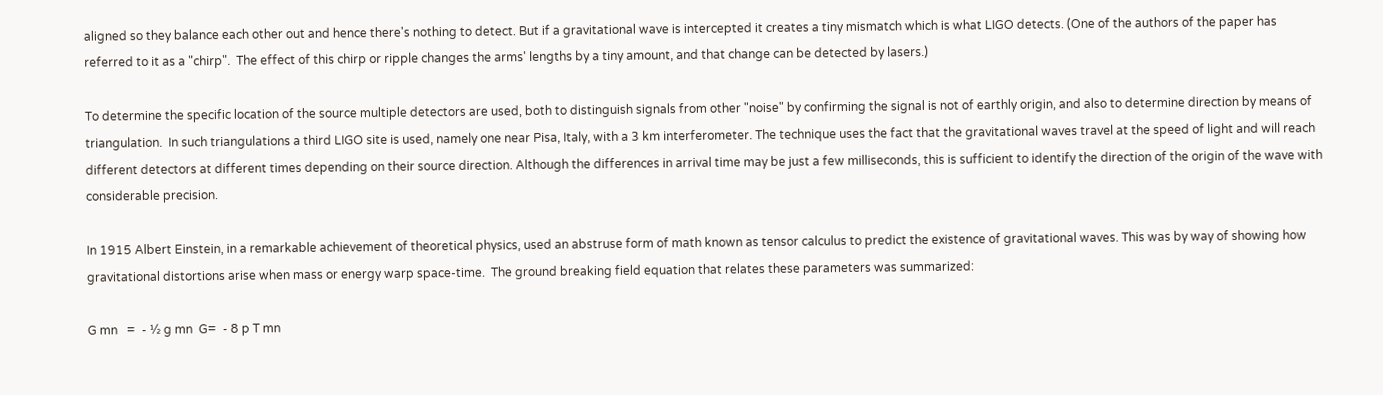aligned so they balance each other out and hence there's nothing to detect. But if a gravitational wave is intercepted it creates a tiny mismatch which is what LIGO detects. (One of the authors of the paper has referred to it as a "chirp".  The effect of this chirp or ripple changes the arms' lengths by a tiny amount, and that change can be detected by lasers.)

To determine the specific location of the source multiple detectors are used, both to distinguish signals from other "noise" by confirming the signal is not of earthly origin, and also to determine direction by means of triangulation.  In such triangulations a third LIGO site is used, namely one near Pisa, Italy, with a 3 km interferometer. The technique uses the fact that the gravitational waves travel at the speed of light and will reach different detectors at different times depending on their source direction. Although the differences in arrival time may be just a few milliseconds, this is sufficient to identify the direction of the origin of the wave with considerable precision.

In 1915 Albert Einstein, in a remarkable achievement of theoretical physics, used an abstruse form of math known as tensor calculus to predict the existence of gravitational waves. This was by way of showing how gravitational distortions arise when mass or energy warp space-time.  The ground breaking field equation that relates these parameters was summarized:

G mn   =  - ½ g mn  G=  - 8 p T mn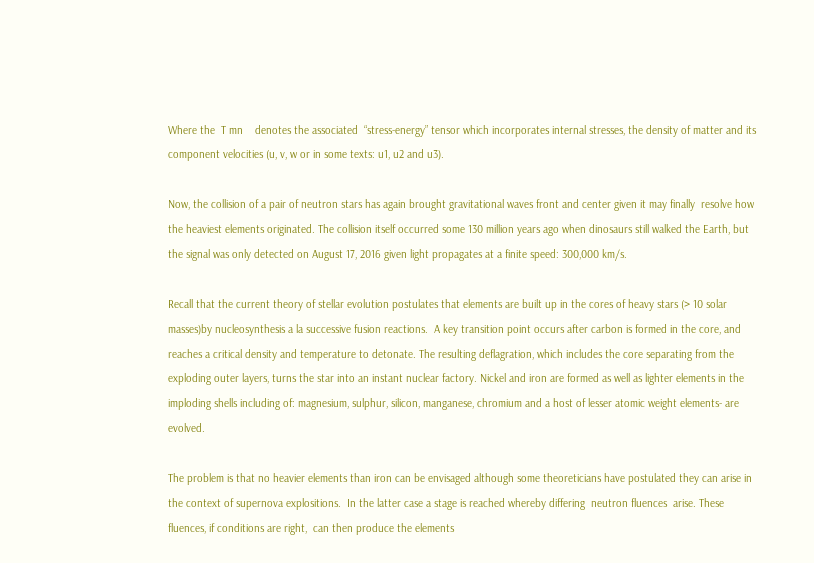Where the  T mn    denotes the associated  “stress-energy” tensor which incorporates internal stresses, the density of matter and its component velocities (u, v, w or in some texts: u1, u2 and u3).

Now, the collision of a pair of neutron stars has again brought gravitational waves front and center given it may finally  resolve how the heaviest elements originated. The collision itself occurred some 130 million years ago when dinosaurs still walked the Earth, but the signal was only detected on August 17, 2016 given light propagates at a finite speed: 300,000 km/s.

Recall that the current theory of stellar evolution postulates that elements are built up in the cores of heavy stars (> 10 solar masses)by nucleosynthesis a la successive fusion reactions.  A key transition point occurs after carbon is formed in the core, and reaches a critical density and temperature to detonate. The resulting deflagration, which includes the core separating from the exploding outer layers, turns the star into an instant nuclear factory. Nickel and iron are formed as well as lighter elements in the imploding shells including of: magnesium, sulphur, silicon, manganese, chromium and a host of lesser atomic weight elements- are evolved.

The problem is that no heavier elements than iron can be envisaged although some theoreticians have postulated they can arise in the context of supernova explositions.  In the latter case a stage is reached whereby differing  neutron fluences  arise. These fluences, if conditions are right,  can then produce the elements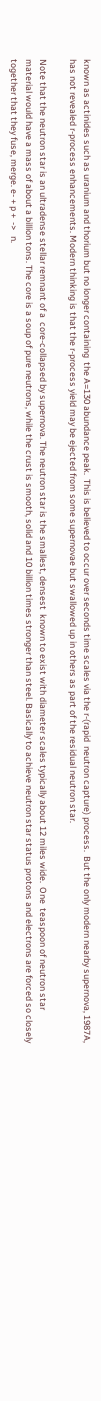known as actinides such as uranium and thorium but no longer containing  the A=130 abundance peak.  This is believed to occur over seconds time scales via the r-(rapid  neutron capture) process.  But the only modern nearby supernova, 1987A, has not revealed r-process enhancements. Modern thinking is that the r-process yield may be ejected from some supernovae but swallowed up in others as part of the residual neutron star.

Note that the neutron star is an ultradense stellar remnant of a  core-collapsed by supernova. The neutron star is the smallest, densest  known to exist with diameter scales typically about 12 miles wide.  One  teaspoon of neutron star material would have a mass of about a billion tons. The core is a soup of pure neutrons, while the crust is smooth, solid and 10 billion times stronger than steel. Basically to achieve neutron star status protons and electrons are forced so closely together that they fuse, merge. e- + p +  ->   n.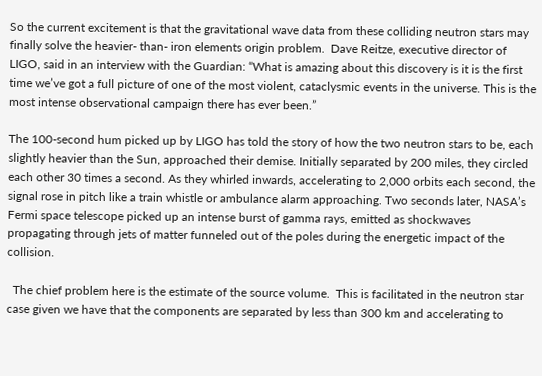So the current excitement is that the gravitational wave data from these colliding neutron stars may finally solve the heavier- than- iron elements origin problem.  Dave Reitze, executive director of LIGO, said in an interview with the Guardian: “What is amazing about this discovery is it is the first time we’ve got a full picture of one of the most violent, cataclysmic events in the universe. This is the most intense observational campaign there has ever been.”

The 100-second hum picked up by LIGO has told the story of how the two neutron stars to be, each slightly heavier than the Sun, approached their demise. Initially separated by 200 miles, they circled each other 30 times a second. As they whirled inwards, accelerating to 2,000 orbits each second, the signal rose in pitch like a train whistle or ambulance alarm approaching. Two seconds later, NASA’s Fermi space telescope picked up an intense burst of gamma rays, emitted as shockwaves propagating through jets of matter funneled out of the poles during the energetic impact of the collision.

  The chief problem here is the estimate of the source volume.  This is facilitated in the neutron star case given we have that the components are separated by less than 300 km and accelerating to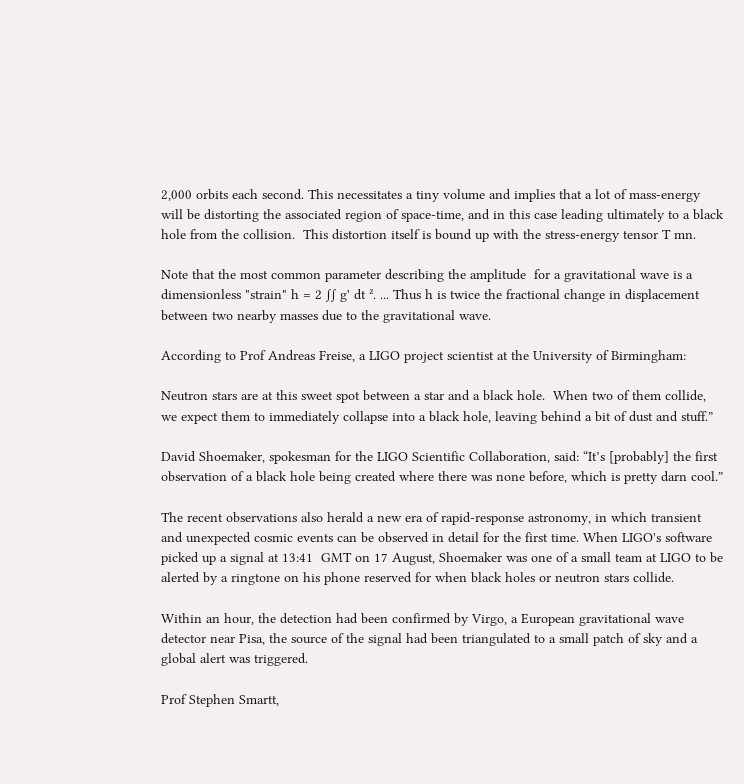2,000 orbits each second. This necessitates a tiny volume and implies that a lot of mass-energy will be distorting the associated region of space-time, and in this case leading ultimately to a black hole from the collision.  This distortion itself is bound up with the stress-energy tensor T mn.

Note that the most common parameter describing the amplitude  for a gravitational wave is a dimensionless "strain" h = 2 ∫∫ g' dt ². ... Thus h is twice the fractional change in displacement between two nearby masses due to the gravitational wave.

According to Prof Andreas Freise, a LIGO project scientist at the University of Birmingham:

Neutron stars are at this sweet spot between a star and a black hole.  When two of them collide, we expect them to immediately collapse into a black hole, leaving behind a bit of dust and stuff.”

David Shoemaker, spokesman for the LIGO Scientific Collaboration, said: “It’s [probably] the first observation of a black hole being created where there was none before, which is pretty darn cool.”

The recent observations also herald a new era of rapid-response astronomy, in which transient and unexpected cosmic events can be observed in detail for the first time. When LIGO's software picked up a signal at 13:41  GMT on 17 August, Shoemaker was one of a small team at LIGO to be alerted by a ringtone on his phone reserved for when black holes or neutron stars collide.

Within an hour, the detection had been confirmed by Virgo, a European gravitational wave detector near Pisa, the source of the signal had been triangulated to a small patch of sky and a global alert was triggered.

Prof Stephen Smartt,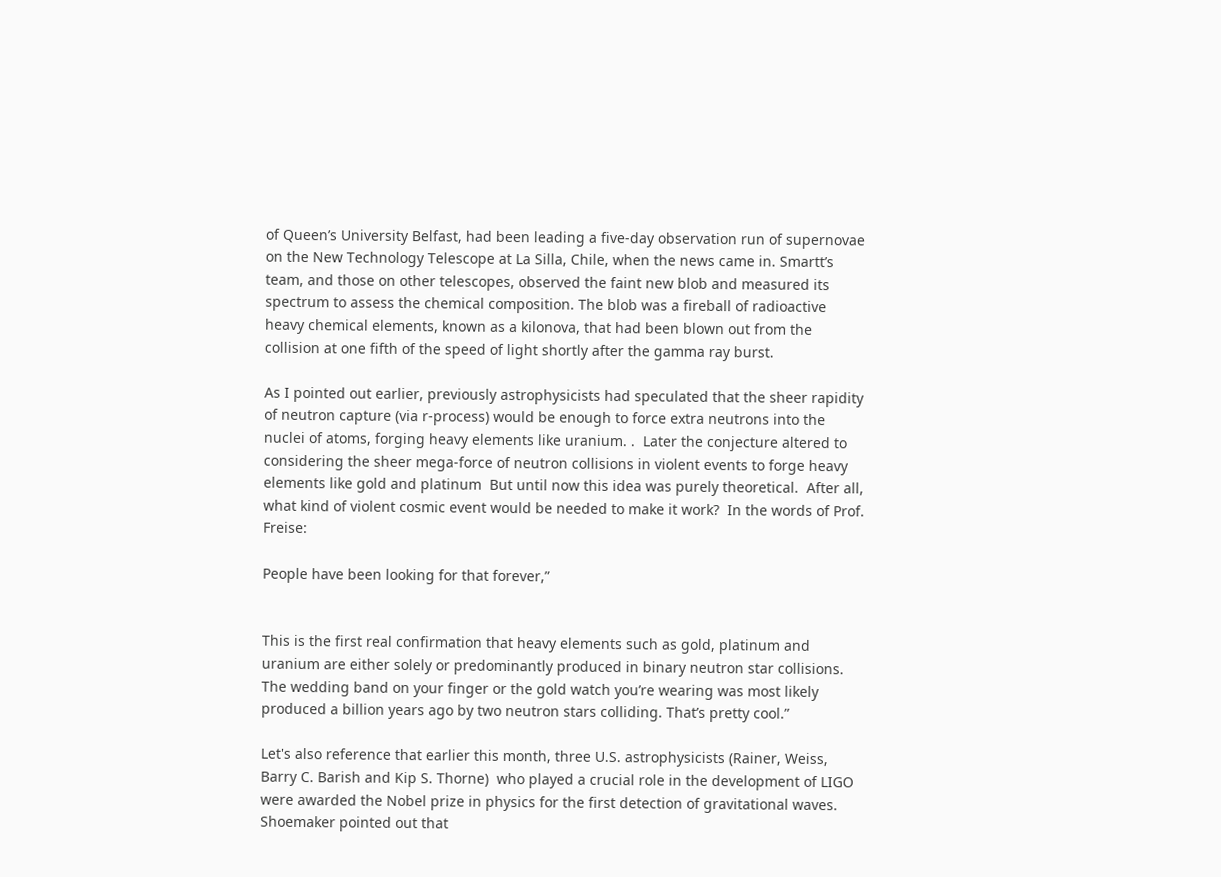of Queen’s University Belfast, had been leading a five-day observation run of supernovae on the New Technology Telescope at La Silla, Chile, when the news came in. Smartt’s team, and those on other telescopes, observed the faint new blob and measured its spectrum to assess the chemical composition. The blob was a fireball of radioactive heavy chemical elements, known as a kilonova, that had been blown out from the collision at one fifth of the speed of light shortly after the gamma ray burst.

As I pointed out earlier, previously astrophysicists had speculated that the sheer rapidity of neutron capture (via r-process) would be enough to force extra neutrons into the nuclei of atoms, forging heavy elements like uranium. .  Later the conjecture altered to considering the sheer mega-force of neutron collisions in violent events to forge heavy elements like gold and platinum  But until now this idea was purely theoretical.  After all, what kind of violent cosmic event would be needed to make it work?  In the words of Prof. Freise:

People have been looking for that forever,”


This is the first real confirmation that heavy elements such as gold, platinum and uranium are either solely or predominantly produced in binary neutron star collisions. The wedding band on your finger or the gold watch you’re wearing was most likely produced a billion years ago by two neutron stars colliding. That’s pretty cool.”

Let's also reference that earlier this month, three U.S. astrophysicists (Rainer, Weiss,  Barry C. Barish and Kip S. Thorne)  who played a crucial role in the development of LIGO were awarded the Nobel prize in physics for the first detection of gravitational waves. Shoemaker pointed out that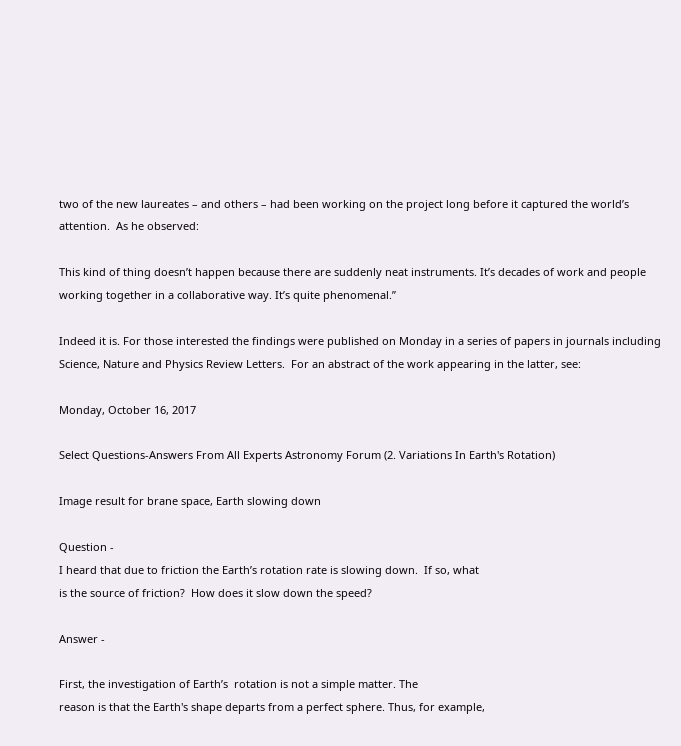two of the new laureates – and others – had been working on the project long before it captured the world’s attention.  As he observed:

This kind of thing doesn’t happen because there are suddenly neat instruments. It’s decades of work and people working together in a collaborative way. It’s quite phenomenal.”

Indeed it is. For those interested the findings were published on Monday in a series of papers in journals including Science, Nature and Physics Review Letters.  For an abstract of the work appearing in the latter, see:

Monday, October 16, 2017

Select Questions-Answers From All Experts Astronomy Forum (2. Variations In Earth's Rotation)

Image result for brane space, Earth slowing down

Question -
I heard that due to friction the Earth’s rotation rate is slowing down.  If so, what
is the source of friction?  How does it slow down the speed?

Answer -

First, the investigation of Earth’s  rotation is not a simple matter. The
reason is that the Earth's shape departs from a perfect sphere. Thus, for example,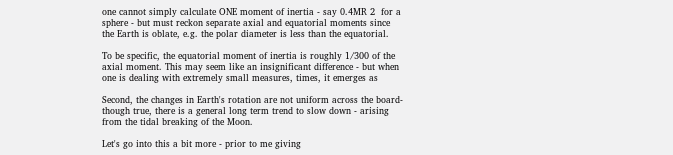one cannot simply calculate ONE moment of inertia - say 0.4MR 2  for a
sphere - but must reckon separate axial and equatorial moments since
the Earth is oblate, e.g. the polar diameter is less than the equatorial.

To be specific, the equatorial moment of inertia is roughly 1/300 of the
axial moment. This may seem like an insignificant difference - but when
one is dealing with extremely small measures, times, it emerges as

Second, the changes in Earth's rotation are not uniform across the board-
though true, there is a general long term trend to slow down - arising
from the tidal breaking of the Moon.

Let's go into this a bit more - prior to me giving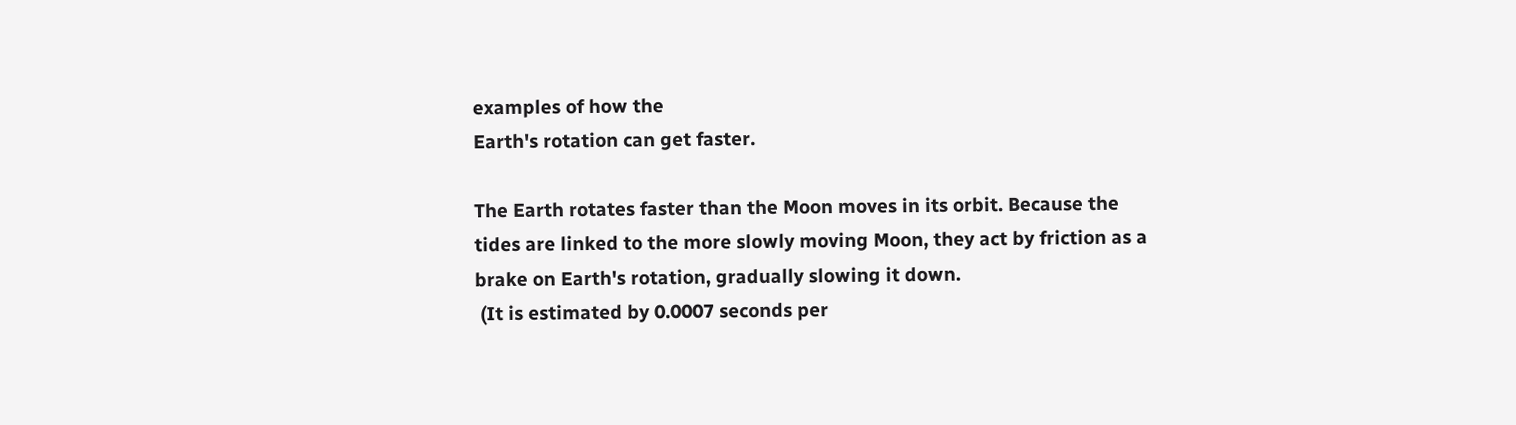examples of how the
Earth's rotation can get faster.

The Earth rotates faster than the Moon moves in its orbit. Because the
tides are linked to the more slowly moving Moon, they act by friction as a
brake on Earth's rotation, gradually slowing it down.
 (It is estimated by 0.0007 seconds per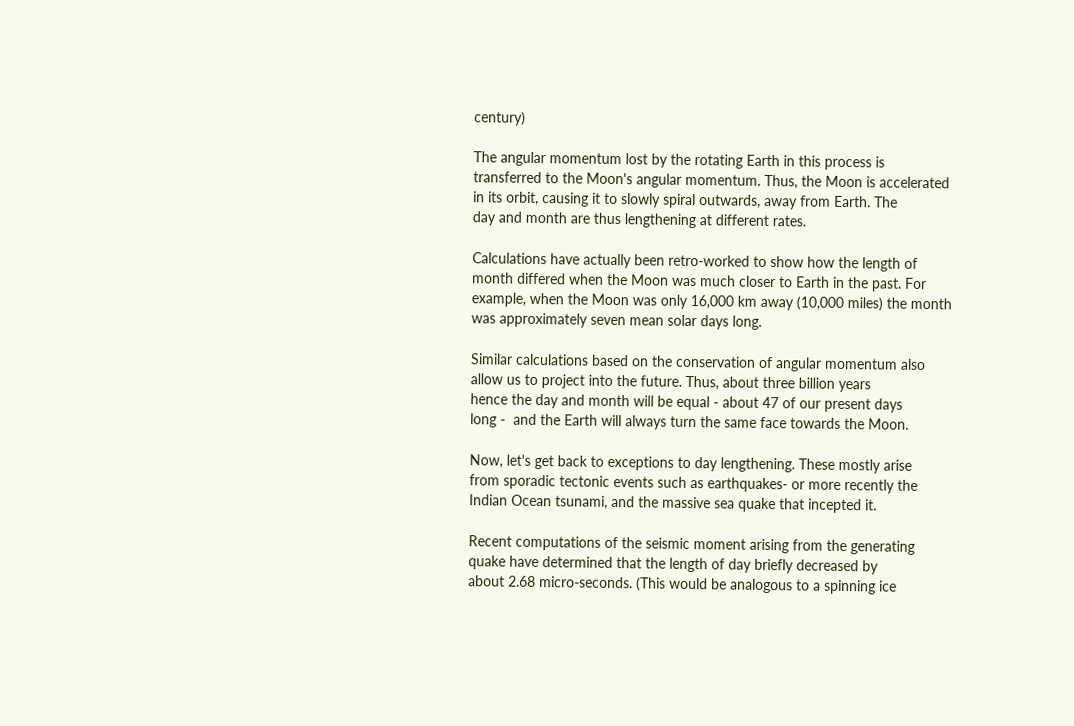century)

The angular momentum lost by the rotating Earth in this process is
transferred to the Moon's angular momentum. Thus, the Moon is accelerated
in its orbit, causing it to slowly spiral outwards, away from Earth. The
day and month are thus lengthening at different rates.

Calculations have actually been retro-worked to show how the length of
month differed when the Moon was much closer to Earth in the past. For
example, when the Moon was only 16,000 km away (10,000 miles) the month
was approximately seven mean solar days long.

Similar calculations based on the conservation of angular momentum also
allow us to project into the future. Thus, about three billion years
hence the day and month will be equal - about 47 of our present days
long -  and the Earth will always turn the same face towards the Moon.

Now, let's get back to exceptions to day lengthening. These mostly arise
from sporadic tectonic events such as earthquakes- or more recently the
Indian Ocean tsunami, and the massive sea quake that incepted it.

Recent computations of the seismic moment arising from the generating
quake have determined that the length of day briefly decreased by
about 2.68 micro-seconds. (This would be analogous to a spinning ice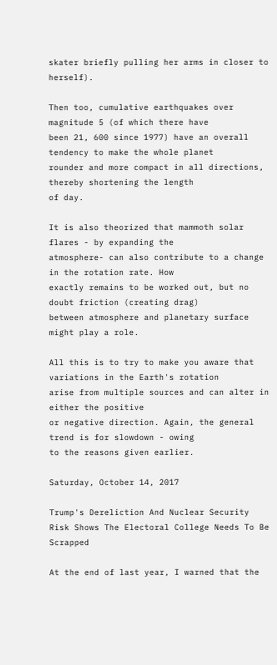skater briefly pulling her arms in closer to herself).

Then too, cumulative earthquakes over magnitude 5 (of which there have
been 21, 600 since 1977) have an overall tendency to make the whole planet
rounder and more compact in all directions, thereby shortening the length
of day.

It is also theorized that mammoth solar flares - by expanding the
atmosphere- can also contribute to a change in the rotation rate. How
exactly remains to be worked out, but no doubt friction (creating drag)
between atmosphere and planetary surface might play a role.

All this is to try to make you aware that variations in the Earth's rotation
arise from multiple sources and can alter in either the positive
or negative direction. Again, the general trend is for slowdown - owing
to the reasons given earlier.

Saturday, October 14, 2017

Trump's Dereliction And Nuclear Security Risk Shows The Electoral College Needs To Be Scrapped

At the end of last year, I warned that the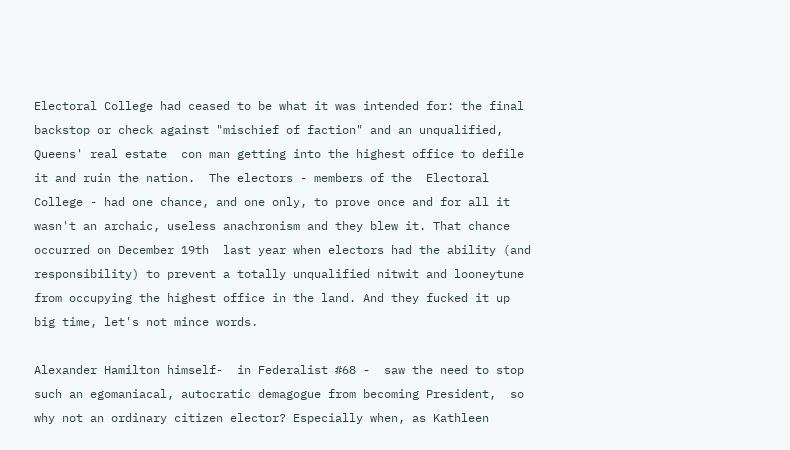Electoral College had ceased to be what it was intended for: the final backstop or check against "mischief of faction" and an unqualified,  Queens' real estate  con man getting into the highest office to defile it and ruin the nation.  The electors - members of the  Electoral College - had one chance, and one only, to prove once and for all it wasn't an archaic, useless anachronism and they blew it. That chance occurred on December 19th  last year when electors had the ability (and responsibility) to prevent a totally unqualified nitwit and looneytune from occupying the highest office in the land. And they fucked it up big time, let's not mince words.

Alexander Hamilton himself-  in Federalist #68 -  saw the need to stop such an egomaniacal, autocratic demagogue from becoming President,  so why not an ordinary citizen elector? Especially when, as Kathleen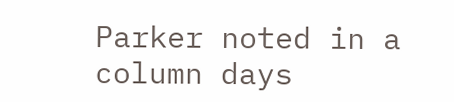Parker noted in a column days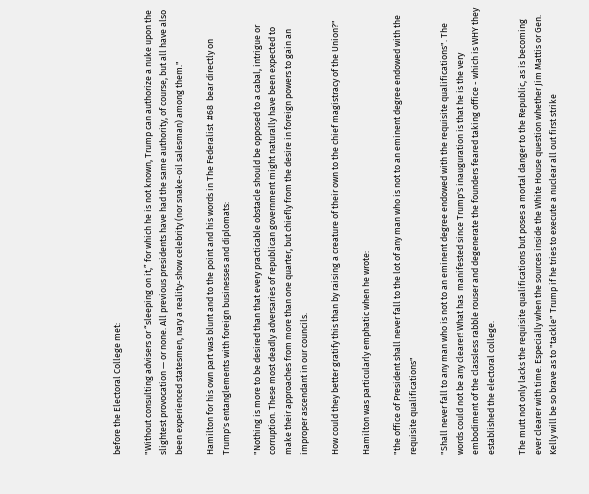before the Electoral College met:

"Without consulting advisers or “sleeping on it,” for which he is not known, Trump can authorize a nuke upon the slightest provocation — or none. All previous presidents have had the same authority, of course, but all have also been experienced statesmen, nary a reality-show celebrity (nor snake-oil salesman) among them."

Hamilton for his own part was blunt and to the point and his words in The Federalist  #68  bear directly on Trump's entanglements with foreign businesses and diplomats:

"Nothing is more to be desired than that every practicable obstacle should be opposed to a cabal, intrigue or corruption. These most deadly adversaries of republican government might naturally have been expected to make their approaches from more than one quarter, but chiefly from the desire in foreign powers to gain an improper ascendant in our councils.

How could they better gratify this than by raising a creature of their own to the chief magistracy of the Union?"

Hamilton was particularly emphatic when he wrote:

"the office of President shall never fall to the lot of any man who is not to an eminent degree endowed with the requisite qualifications"

"Shall never fall to any man who is not to an eminent degree endowed with the requisite qualifications". The words could not be any clearer! What has  manifested since Trump's inauguration is that he is the very embodiment of the classless rabble rouser and degenerate the founders feared taking office - which is WHY they established the electoral college.

The mutt not only lacks the requisite qualifications but poses a mortal danger to the Republic, as is becoming ever clearer with time. Especially when the sources inside the White House question whether Jim Mattis or Gen. Kelly will be so brave as to "tackle" Trump if he tries to execute a nuclear all out first strike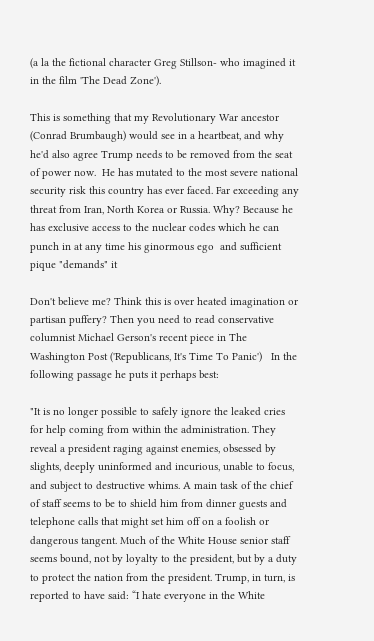(a la the fictional character Greg Stillson- who imagined it in the film 'The Dead Zone').

This is something that my Revolutionary War ancestor (Conrad Brumbaugh) would see in a heartbeat, and why he'd also agree Trump needs to be removed from the seat of power now.  He has mutated to the most severe national security risk this country has ever faced. Far exceeding any threat from Iran, North Korea or Russia. Why? Because he has exclusive access to the nuclear codes which he can punch in at any time his ginormous ego  and sufficient pique "demands" it

Don't believe me? Think this is over heated imagination or partisan puffery? Then you need to read conservative columnist Michael Gerson's recent piece in The Washington Post ('Republicans, It's Time To Panic')   In the following passage he puts it perhaps best:

"It is no longer possible to safely ignore the leaked cries for help coming from within the administration. They reveal a president raging against enemies, obsessed by slights, deeply uninformed and incurious, unable to focus, and subject to destructive whims. A main task of the chief of staff seems to be to shield him from dinner guests and telephone calls that might set him off on a foolish or dangerous tangent. Much of the White House senior staff seems bound, not by loyalty to the president, but by a duty to protect the nation from the president. Trump, in turn, is reported to have said: “I hate everyone in the White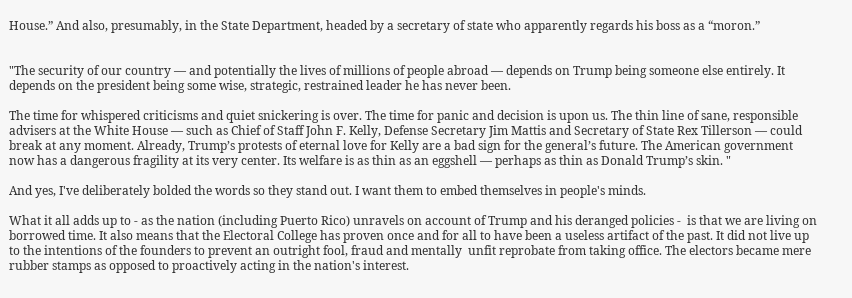House.” And also, presumably, in the State Department, headed by a secretary of state who apparently regards his boss as a “moron.”


"The security of our country — and potentially the lives of millions of people abroad — depends on Trump being someone else entirely. It depends on the president being some wise, strategic, restrained leader he has never been.

The time for whispered criticisms and quiet snickering is over. The time for panic and decision is upon us. The thin line of sane, responsible advisers at the White House — such as Chief of Staff John F. Kelly, Defense Secretary Jim Mattis and Secretary of State Rex Tillerson — could break at any moment. Already, Trump’s protests of eternal love for Kelly are a bad sign for the general’s future. The American government now has a dangerous fragility at its very center. Its welfare is as thin as an eggshell — perhaps as thin as Donald Trump’s skin. "

And yes, I've deliberately bolded the words so they stand out. I want them to embed themselves in people's minds.

What it all adds up to - as the nation (including Puerto Rico) unravels on account of Trump and his deranged policies -  is that we are living on borrowed time. It also means that the Electoral College has proven once and for all to have been a useless artifact of the past. It did not live up to the intentions of the founders to prevent an outright fool, fraud and mentally  unfit reprobate from taking office. The electors became mere rubber stamps as opposed to proactively acting in the nation's interest.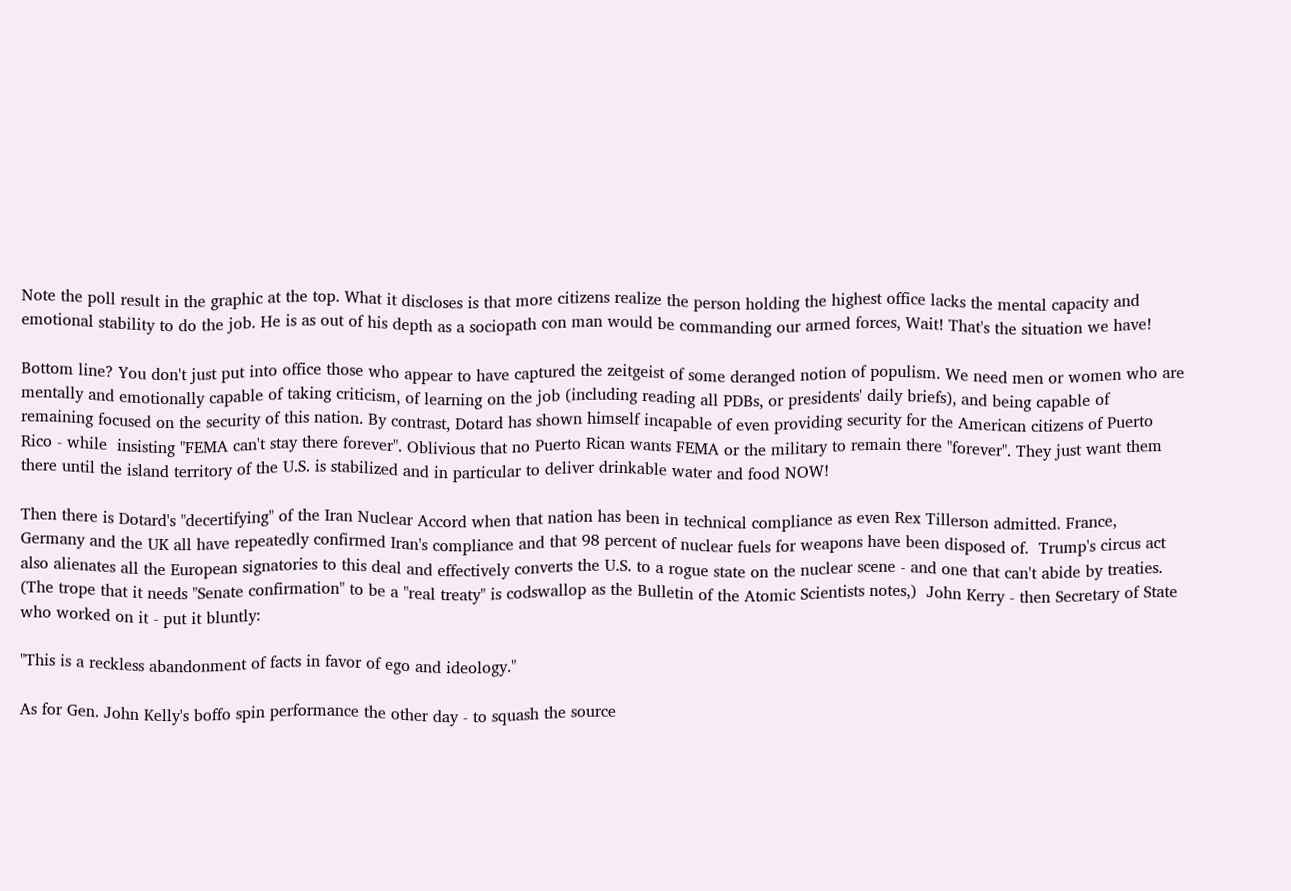Note the poll result in the graphic at the top. What it discloses is that more citizens realize the person holding the highest office lacks the mental capacity and emotional stability to do the job. He is as out of his depth as a sociopath con man would be commanding our armed forces, Wait! That's the situation we have!

Bottom line? You don't just put into office those who appear to have captured the zeitgeist of some deranged notion of populism. We need men or women who are mentally and emotionally capable of taking criticism, of learning on the job (including reading all PDBs, or presidents' daily briefs), and being capable of remaining focused on the security of this nation. By contrast, Dotard has shown himself incapable of even providing security for the American citizens of Puerto Rico - while  insisting "FEMA can't stay there forever". Oblivious that no Puerto Rican wants FEMA or the military to remain there "forever". They just want them there until the island territory of the U.S. is stabilized and in particular to deliver drinkable water and food NOW!

Then there is Dotard's "decertifying" of the Iran Nuclear Accord when that nation has been in technical compliance as even Rex Tillerson admitted. France, Germany and the UK all have repeatedly confirmed Iran's compliance and that 98 percent of nuclear fuels for weapons have been disposed of.  Trump's circus act also alienates all the European signatories to this deal and effectively converts the U.S. to a rogue state on the nuclear scene - and one that can't abide by treaties. (The trope that it needs "Senate confirmation" to be a "real treaty" is codswallop as the Bulletin of the Atomic Scientists notes,)  John Kerry - then Secretary of State who worked on it - put it bluntly:

"This is a reckless abandonment of facts in favor of ego and ideology."

As for Gen. John Kelly's boffo spin performance the other day - to squash the source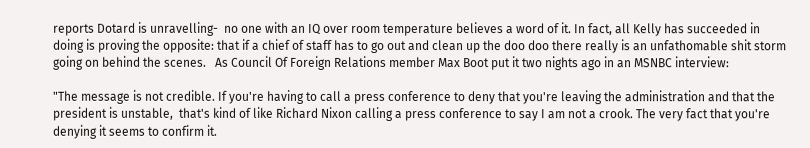reports Dotard is unravelling-  no one with an IQ over room temperature believes a word of it. In fact, all Kelly has succeeded in doing is proving the opposite: that if a chief of staff has to go out and clean up the doo doo there really is an unfathomable shit storm going on behind the scenes.   As Council Of Foreign Relations member Max Boot put it two nights ago in an MSNBC interview:

"The message is not credible. If you're having to call a press conference to deny that you're leaving the administration and that the president is unstable,  that's kind of like Richard Nixon calling a press conference to say I am not a crook. The very fact that you're denying it seems to confirm it.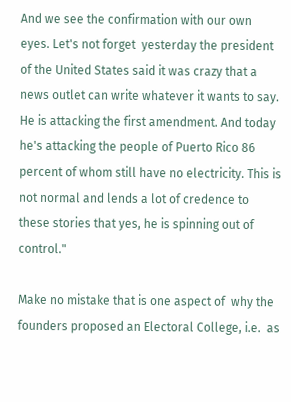And we see the confirmation with our own eyes. Let's not forget  yesterday the president of the United States said it was crazy that a news outlet can write whatever it wants to say. He is attacking the first amendment. And today he's attacking the people of Puerto Rico 86 percent of whom still have no electricity. This is not normal and lends a lot of credence to these stories that yes, he is spinning out of control."

Make no mistake that is one aspect of  why the founders proposed an Electoral College, i.e.  as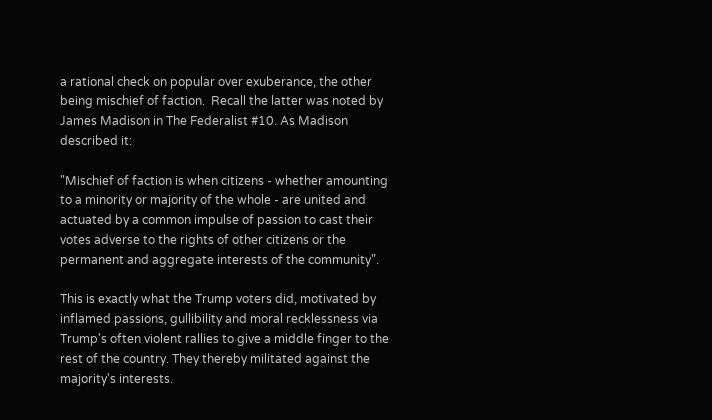a rational check on popular over exuberance, the other being mischief of faction.  Recall the latter was noted by James Madison in The Federalist #10. As Madison described it:

"Mischief of faction is when citizens - whether amounting to a minority or majority of the whole - are united and actuated by a common impulse of passion to cast their votes adverse to the rights of other citizens or the permanent and aggregate interests of the community".

This is exactly what the Trump voters did, motivated by inflamed passions, gullibility and moral recklessness via Trump's often violent rallies to give a middle finger to the rest of the country. They thereby militated against the majority's interests.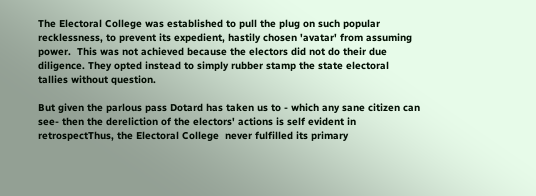The Electoral College was established to pull the plug on such popular recklessness, to prevent its expedient, hastily chosen 'avatar' from assuming power.  This was not achieved because the electors did not do their due diligence. They opted instead to simply rubber stamp the state electoral tallies without question.

But given the parlous pass Dotard has taken us to - which any sane citizen can see- then the dereliction of the electors' actions is self evident in retrospectThus, the Electoral College  never fulfilled its primary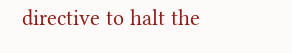directive to halt the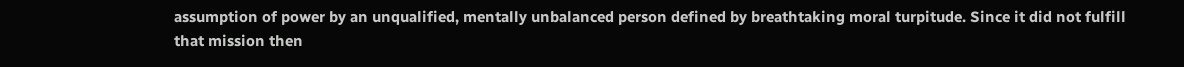assumption of power by an unqualified, mentally unbalanced person defined by breathtaking moral turpitude. Since it did not fulfill that mission then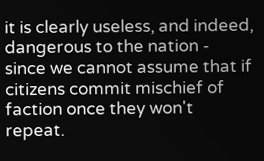it is clearly useless, and indeed, dangerous to the nation - since we cannot assume that if citizens commit mischief of faction once they won't repeat.